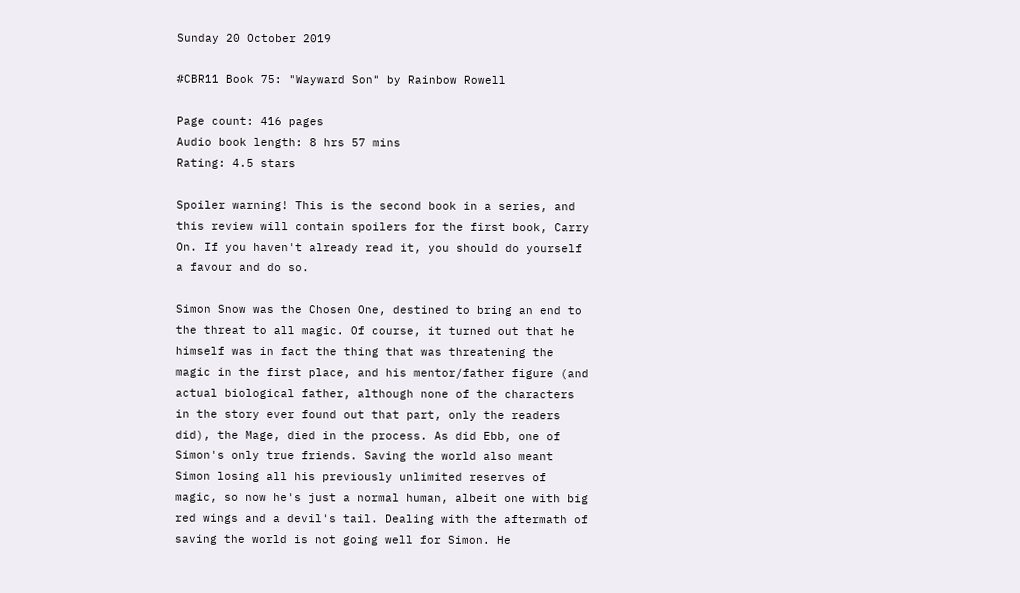Sunday 20 October 2019

#CBR11 Book 75: "Wayward Son" by Rainbow Rowell

Page count: 416 pages
Audio book length: 8 hrs 57 mins
Rating: 4.5 stars

Spoiler warning! This is the second book in a series, and this review will contain spoilers for the first book, Carry On. If you haven't already read it, you should do yourself a favour and do so.

Simon Snow was the Chosen One, destined to bring an end to the threat to all magic. Of course, it turned out that he himself was in fact the thing that was threatening the magic in the first place, and his mentor/father figure (and actual biological father, although none of the characters in the story ever found out that part, only the readers did), the Mage, died in the process. As did Ebb, one of Simon's only true friends. Saving the world also meant Simon losing all his previously unlimited reserves of magic, so now he's just a normal human, albeit one with big red wings and a devil's tail. Dealing with the aftermath of saving the world is not going well for Simon. He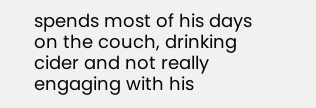spends most of his days on the couch, drinking cider and not really engaging with his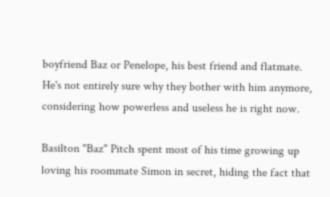boyfriend Baz or Penelope, his best friend and flatmate. He's not entirely sure why they bother with him anymore, considering how powerless and useless he is right now.

Basilton "Baz" Pitch spent most of his time growing up loving his roommate Simon in secret, hiding the fact that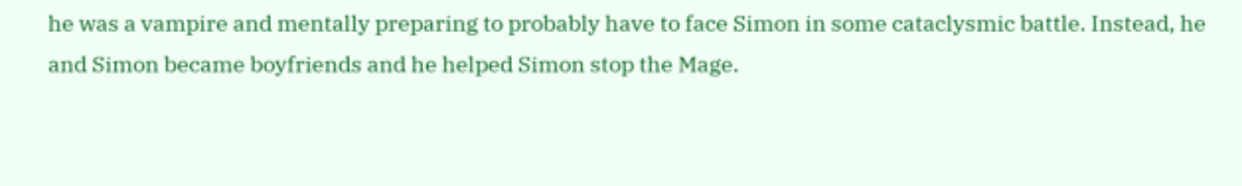he was a vampire and mentally preparing to probably have to face Simon in some cataclysmic battle. Instead, he and Simon became boyfriends and he helped Simon stop the Mage.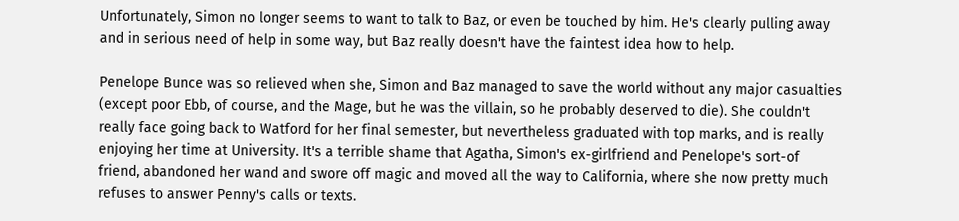Unfortunately, Simon no longer seems to want to talk to Baz, or even be touched by him. He's clearly pulling away and in serious need of help in some way, but Baz really doesn't have the faintest idea how to help.

Penelope Bunce was so relieved when she, Simon and Baz managed to save the world without any major casualties (except poor Ebb, of course, and the Mage, but he was the villain, so he probably deserved to die). She couldn't really face going back to Watford for her final semester, but nevertheless graduated with top marks, and is really enjoying her time at University. It's a terrible shame that Agatha, Simon's ex-girlfriend and Penelope's sort-of friend, abandoned her wand and swore off magic and moved all the way to California, where she now pretty much refuses to answer Penny's calls or texts.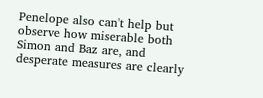Penelope also can't help but observe how miserable both Simon and Baz are, and desperate measures are clearly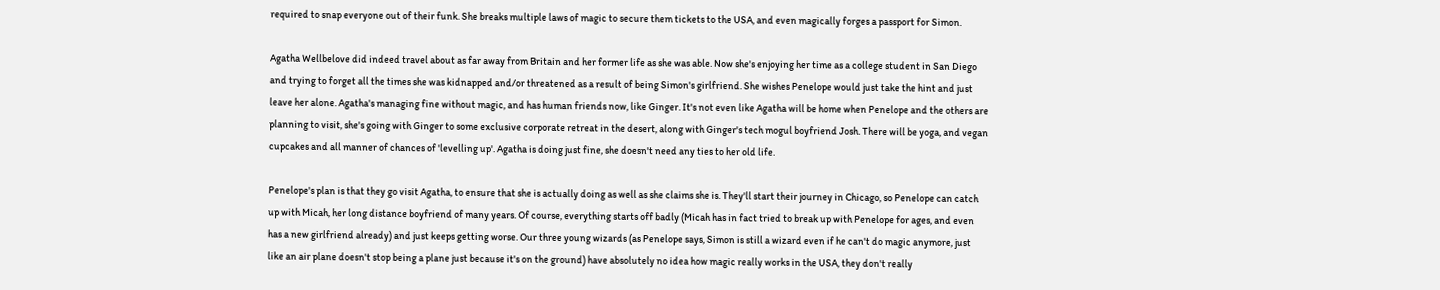required to snap everyone out of their funk. She breaks multiple laws of magic to secure them tickets to the USA, and even magically forges a passport for Simon.

Agatha Wellbelove did indeed travel about as far away from Britain and her former life as she was able. Now she's enjoying her time as a college student in San Diego and trying to forget all the times she was kidnapped and/or threatened as a result of being Simon's girlfriend. She wishes Penelope would just take the hint and just leave her alone. Agatha's managing fine without magic, and has human friends now, like Ginger. It's not even like Agatha will be home when Penelope and the others are planning to visit, she's going with Ginger to some exclusive corporate retreat in the desert, along with Ginger's tech mogul boyfriend Josh. There will be yoga, and vegan cupcakes and all manner of chances of 'levelling up'. Agatha is doing just fine, she doesn't need any ties to her old life.

Penelope's plan is that they go visit Agatha, to ensure that she is actually doing as well as she claims she is. They'll start their journey in Chicago, so Penelope can catch up with Micah, her long distance boyfriend of many years. Of course, everything starts off badly (Micah has in fact tried to break up with Penelope for ages, and even has a new girlfriend already) and just keeps getting worse. Our three young wizards (as Penelope says, Simon is still a wizard even if he can't do magic anymore, just like an air plane doesn't stop being a plane just because it's on the ground) have absolutely no idea how magic really works in the USA, they don't really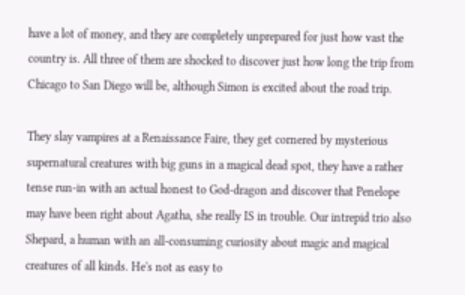have a lot of money, and they are completely unprepared for just how vast the country is. All three of them are shocked to discover just how long the trip from Chicago to San Diego will be, although Simon is excited about the road trip.

They slay vampires at a Renaissance Faire, they get cornered by mysterious supernatural creatures with big guns in a magical dead spot, they have a rather tense run-in with an actual honest to God-dragon and discover that Penelope may have been right about Agatha, she really IS in trouble. Our intrepid trio also Shepard, a human with an all-consuming curiosity about magic and magical creatures of all kinds. He's not as easy to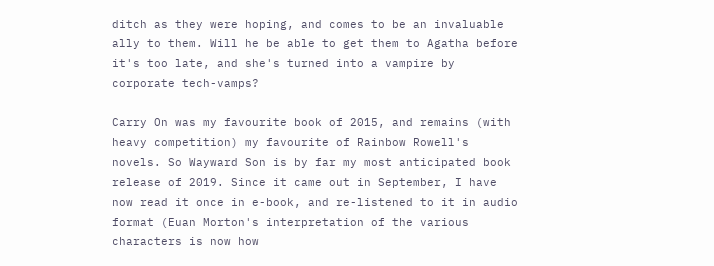ditch as they were hoping, and comes to be an invaluable ally to them. Will he be able to get them to Agatha before it's too late, and she's turned into a vampire by corporate tech-vamps?

Carry On was my favourite book of 2015, and remains (with heavy competition) my favourite of Rainbow Rowell's novels. So Wayward Son is by far my most anticipated book release of 2019. Since it came out in September, I have now read it once in e-book, and re-listened to it in audio format (Euan Morton's interpretation of the various characters is now how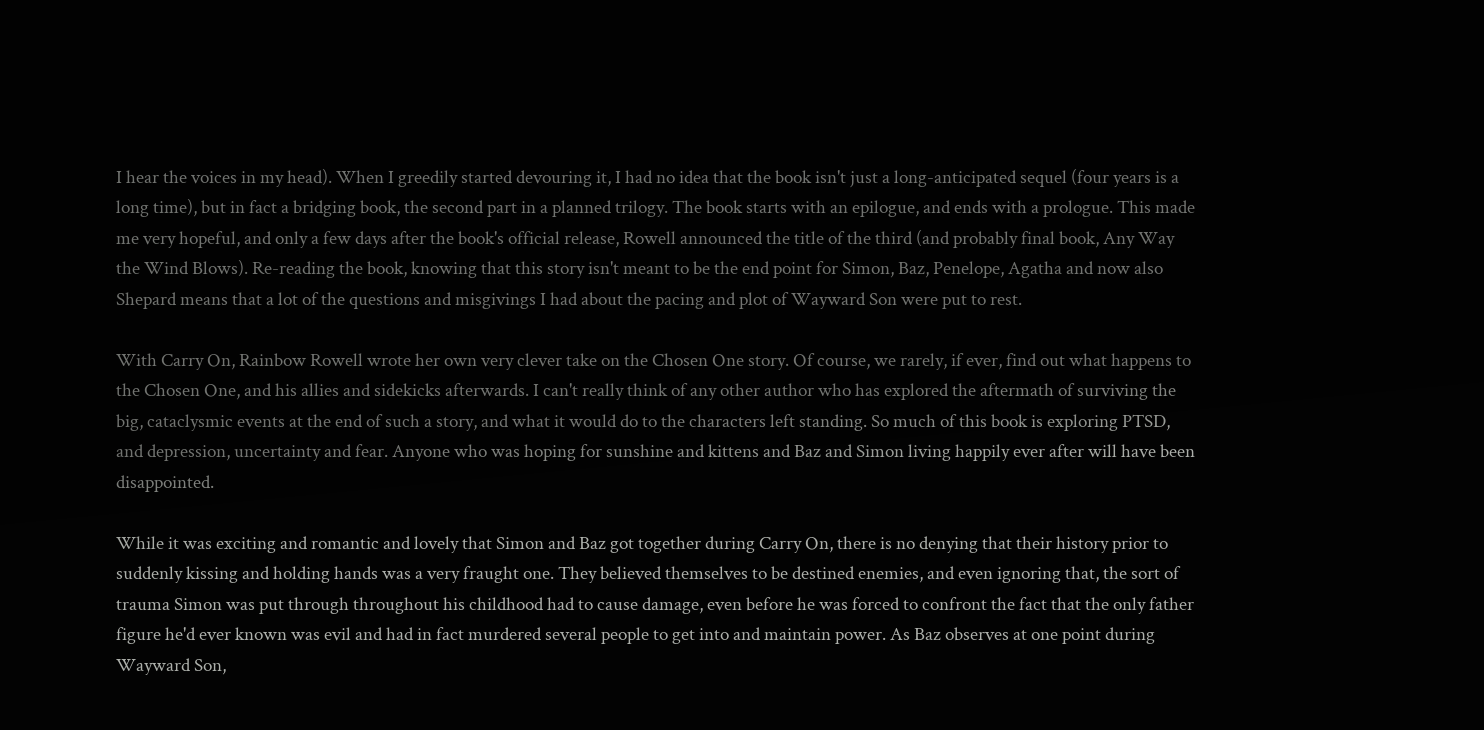I hear the voices in my head). When I greedily started devouring it, I had no idea that the book isn't just a long-anticipated sequel (four years is a long time), but in fact a bridging book, the second part in a planned trilogy. The book starts with an epilogue, and ends with a prologue. This made me very hopeful, and only a few days after the book's official release, Rowell announced the title of the third (and probably final book, Any Way the Wind Blows). Re-reading the book, knowing that this story isn't meant to be the end point for Simon, Baz, Penelope, Agatha and now also Shepard means that a lot of the questions and misgivings I had about the pacing and plot of Wayward Son were put to rest.

With Carry On, Rainbow Rowell wrote her own very clever take on the Chosen One story. Of course, we rarely, if ever, find out what happens to the Chosen One, and his allies and sidekicks afterwards. I can't really think of any other author who has explored the aftermath of surviving the big, cataclysmic events at the end of such a story, and what it would do to the characters left standing. So much of this book is exploring PTSD, and depression, uncertainty and fear. Anyone who was hoping for sunshine and kittens and Baz and Simon living happily ever after will have been disappointed.

While it was exciting and romantic and lovely that Simon and Baz got together during Carry On, there is no denying that their history prior to suddenly kissing and holding hands was a very fraught one. They believed themselves to be destined enemies, and even ignoring that, the sort of trauma Simon was put through throughout his childhood had to cause damage, even before he was forced to confront the fact that the only father figure he'd ever known was evil and had in fact murdered several people to get into and maintain power. As Baz observes at one point during Wayward Son,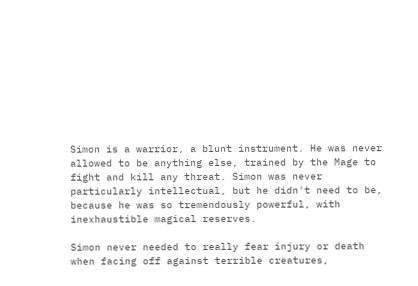Simon is a warrior, a blunt instrument. He was never allowed to be anything else, trained by the Mage to fight and kill any threat. Simon was never particularly intellectual, but he didn't need to be, because he was so tremendously powerful, with inexhaustible magical reserves.

Simon never needed to really fear injury or death when facing off against terrible creatures,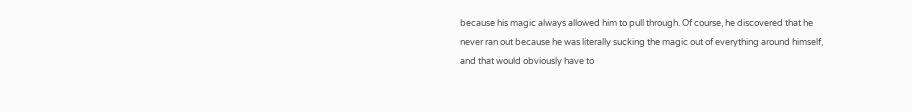because his magic always allowed him to pull through. Of course, he discovered that he never ran out because he was literally sucking the magic out of everything around himself, and that would obviously have to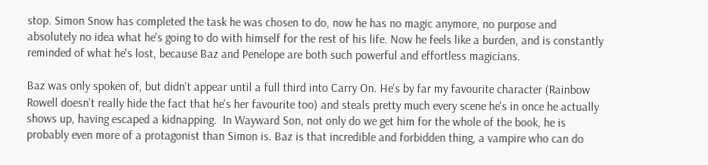stop. Simon Snow has completed the task he was chosen to do, now he has no magic anymore, no purpose and absolutely no idea what he's going to do with himself for the rest of his life. Now he feels like a burden, and is constantly reminded of what he's lost, because Baz and Penelope are both such powerful and effortless magicians.

Baz was only spoken of, but didn't appear until a full third into Carry On. He's by far my favourite character (Rainbow Rowell doesn't really hide the fact that he's her favourite too) and steals pretty much every scene he's in once he actually shows up, having escaped a kidnapping.  In Wayward Son, not only do we get him for the whole of the book, he is probably even more of a protagonist than Simon is. Baz is that incredible and forbidden thing, a vampire who can do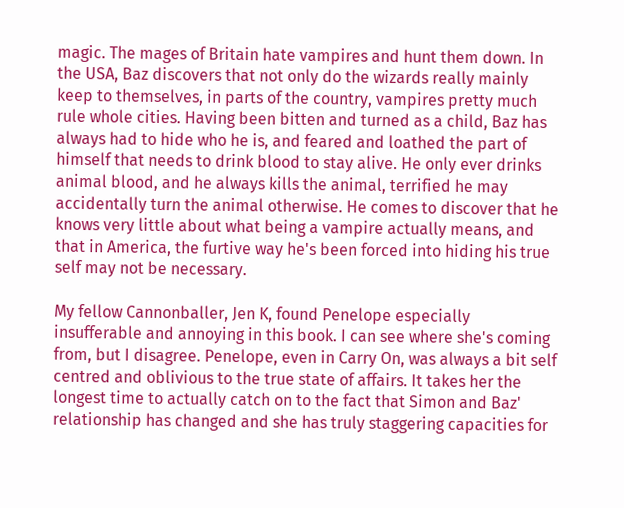magic. The mages of Britain hate vampires and hunt them down. In the USA, Baz discovers that not only do the wizards really mainly keep to themselves, in parts of the country, vampires pretty much rule whole cities. Having been bitten and turned as a child, Baz has always had to hide who he is, and feared and loathed the part of himself that needs to drink blood to stay alive. He only ever drinks animal blood, and he always kills the animal, terrified he may accidentally turn the animal otherwise. He comes to discover that he knows very little about what being a vampire actually means, and that in America, the furtive way he's been forced into hiding his true self may not be necessary.

My fellow Cannonballer, Jen K, found Penelope especially insufferable and annoying in this book. I can see where she's coming from, but I disagree. Penelope, even in Carry On, was always a bit self centred and oblivious to the true state of affairs. It takes her the longest time to actually catch on to the fact that Simon and Baz' relationship has changed and she has truly staggering capacities for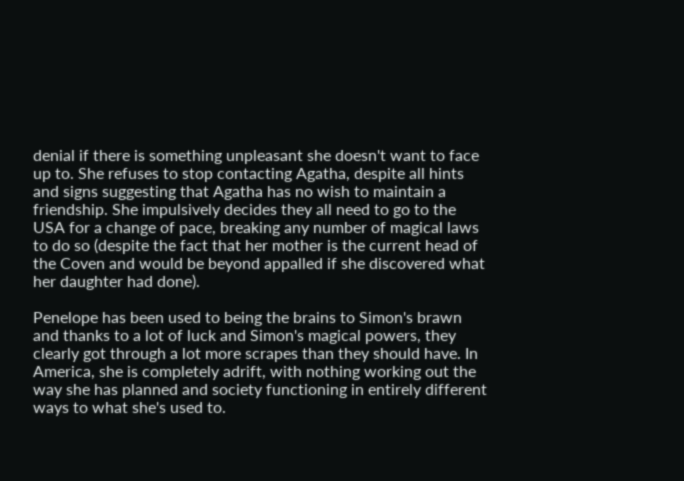denial if there is something unpleasant she doesn't want to face up to. She refuses to stop contacting Agatha, despite all hints and signs suggesting that Agatha has no wish to maintain a friendship. She impulsively decides they all need to go to the USA for a change of pace, breaking any number of magical laws to do so (despite the fact that her mother is the current head of the Coven and would be beyond appalled if she discovered what her daughter had done).

Penelope has been used to being the brains to Simon's brawn and thanks to a lot of luck and Simon's magical powers, they clearly got through a lot more scrapes than they should have. In America, she is completely adrift, with nothing working out the way she has planned and society functioning in entirely different ways to what she's used to.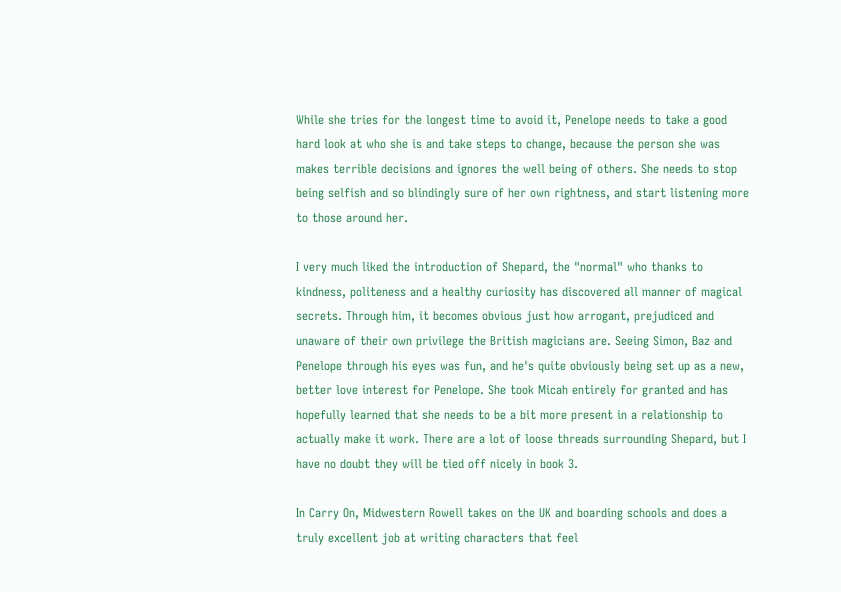While she tries for the longest time to avoid it, Penelope needs to take a good hard look at who she is and take steps to change, because the person she was makes terrible decisions and ignores the well being of others. She needs to stop being selfish and so blindingly sure of her own rightness, and start listening more to those around her.

I very much liked the introduction of Shepard, the "normal" who thanks to kindness, politeness and a healthy curiosity has discovered all manner of magical secrets. Through him, it becomes obvious just how arrogant, prejudiced and unaware of their own privilege the British magicians are. Seeing Simon, Baz and Penelope through his eyes was fun, and he's quite obviously being set up as a new, better love interest for Penelope. She took Micah entirely for granted and has hopefully learned that she needs to be a bit more present in a relationship to actually make it work. There are a lot of loose threads surrounding Shepard, but I have no doubt they will be tied off nicely in book 3.

In Carry On, Midwestern Rowell takes on the UK and boarding schools and does a truly excellent job at writing characters that feel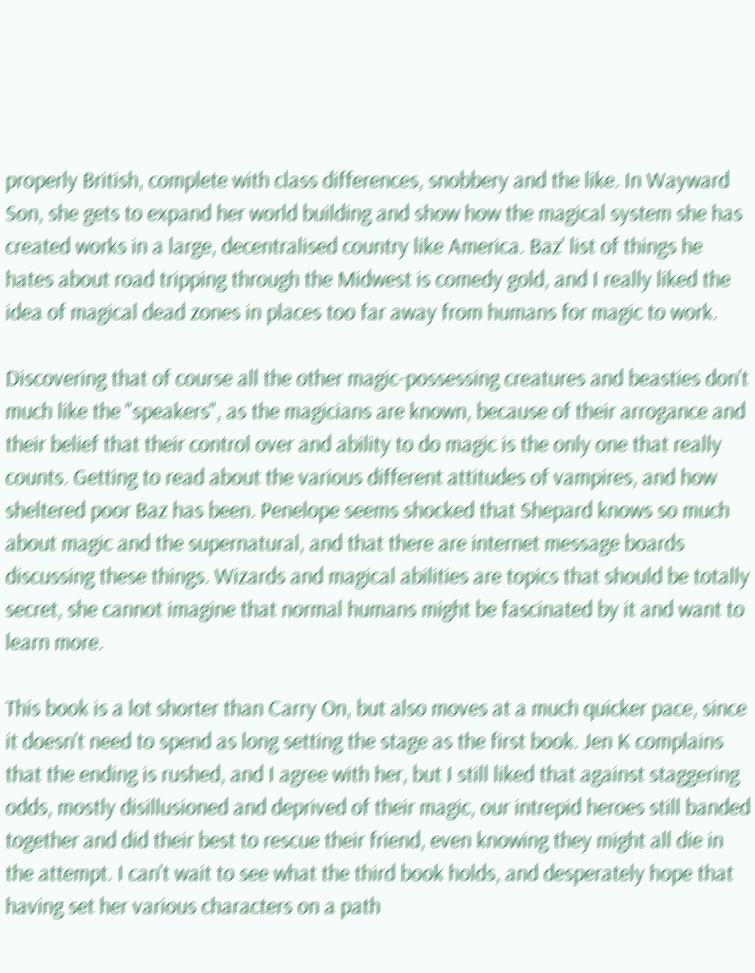properly British, complete with class differences, snobbery and the like. In Wayward Son, she gets to expand her world building and show how the magical system she has created works in a large, decentralised country like America. Baz' list of things he hates about road tripping through the Midwest is comedy gold, and I really liked the idea of magical dead zones in places too far away from humans for magic to work.

Discovering that of course all the other magic-possessing creatures and beasties don't much like the "speakers", as the magicians are known, because of their arrogance and their belief that their control over and ability to do magic is the only one that really counts. Getting to read about the various different attitudes of vampires, and how sheltered poor Baz has been. Penelope seems shocked that Shepard knows so much about magic and the supernatural, and that there are internet message boards discussing these things. Wizards and magical abilities are topics that should be totally secret, she cannot imagine that normal humans might be fascinated by it and want to learn more.

This book is a lot shorter than Carry On, but also moves at a much quicker pace, since it doesn't need to spend as long setting the stage as the first book. Jen K complains that the ending is rushed, and I agree with her, but I still liked that against staggering odds, mostly disillusioned and deprived of their magic, our intrepid heroes still banded together and did their best to rescue their friend, even knowing they might all die in the attempt. I can't wait to see what the third book holds, and desperately hope that having set her various characters on a path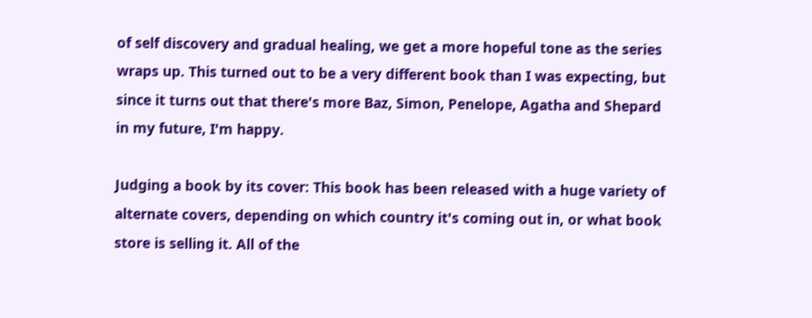of self discovery and gradual healing, we get a more hopeful tone as the series wraps up. This turned out to be a very different book than I was expecting, but since it turns out that there's more Baz, Simon, Penelope, Agatha and Shepard in my future, I'm happy.

Judging a book by its cover: This book has been released with a huge variety of alternate covers, depending on which country it's coming out in, or what book store is selling it. All of the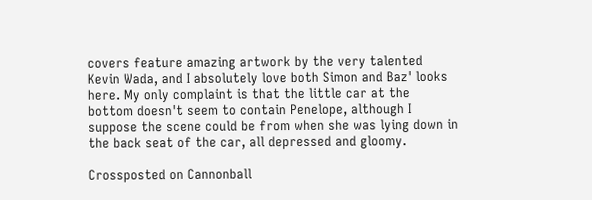covers feature amazing artwork by the very talented Kevin Wada, and I absolutely love both Simon and Baz' looks here. My only complaint is that the little car at the bottom doesn't seem to contain Penelope, although I suppose the scene could be from when she was lying down in the back seat of the car, all depressed and gloomy.

Crossposted on Cannonball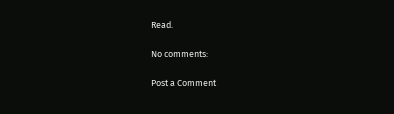Read.

No comments:

Post a Comment